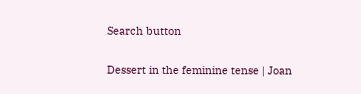Search button

Dessert in the feminine tense | Joan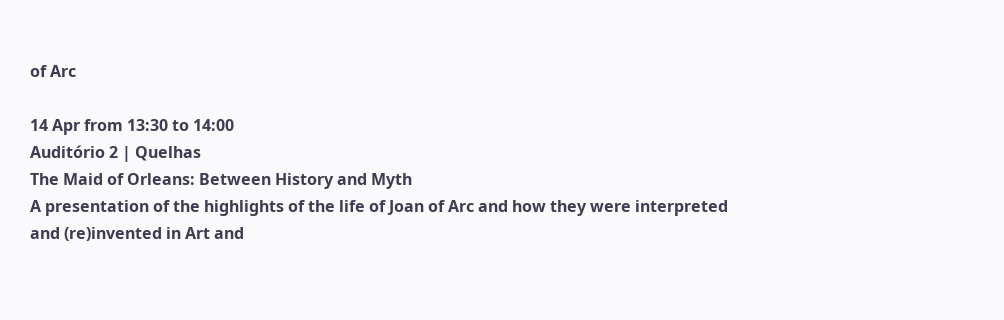of Arc

14 Apr from 13:30 to 14:00
Auditório 2 | Quelhas
The Maid of Orleans: Between History and Myth
A presentation of the highlights of the life of Joan of Arc and how they were interpreted and (re)invented in Art and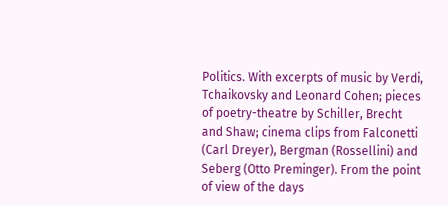Politics. With excerpts of music by Verdi, Tchaikovsky and Leonard Cohen; pieces of poetry-theatre by Schiller, Brecht and Shaw; cinema clips from Falconetti (Carl Dreyer), Bergman (Rossellini) and Seberg (Otto Preminger). From the point of view of the days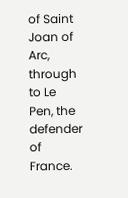of Saint Joan of Arc, through to Le Pen, the defender of France.